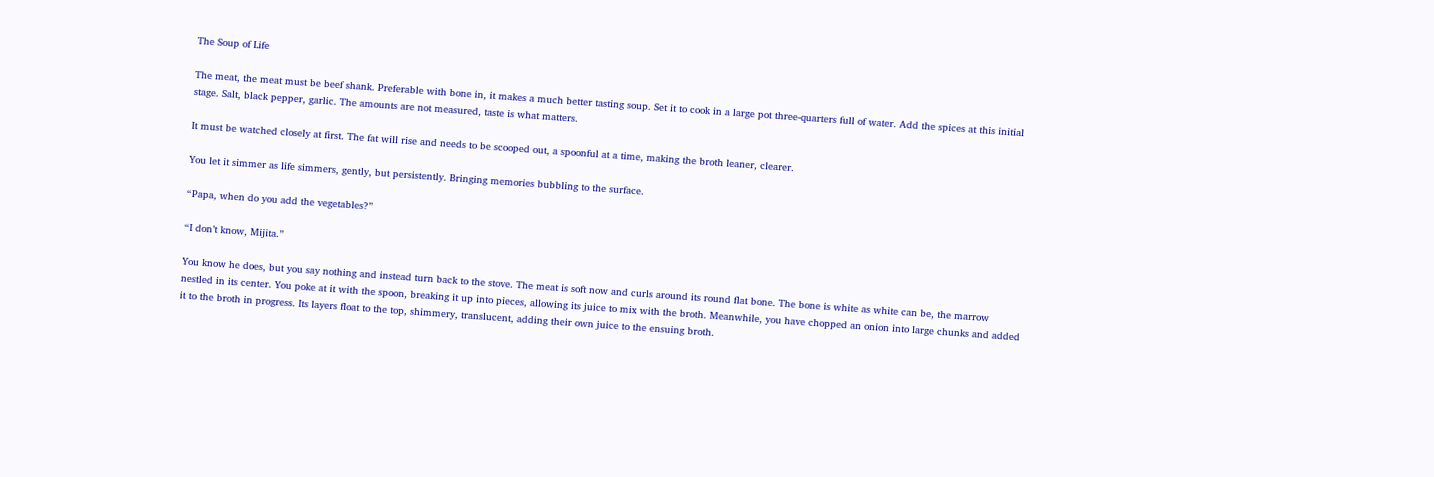The Soup of Life

The meat, the meat must be beef shank. Preferable with bone in, it makes a much better tasting soup. Set it to cook in a large pot three-quarters full of water. Add the spices at this initial stage. Salt, black pepper, garlic. The amounts are not measured, taste is what matters.

It must be watched closely at first. The fat will rise and needs to be scooped out, a spoonful at a time, making the broth leaner, clearer.

You let it simmer as life simmers, gently, but persistently. Bringing memories bubbling to the surface.

“Papa, when do you add the vegetables?”

“I don’t know, Mijita.”

You know he does, but you say nothing and instead turn back to the stove. The meat is soft now and curls around its round flat bone. The bone is white as white can be, the marrow nestled in its center. You poke at it with the spoon, breaking it up into pieces, allowing its juice to mix with the broth. Meanwhile, you have chopped an onion into large chunks and added it to the broth in progress. Its layers float to the top, shimmery, translucent, adding their own juice to the ensuing broth.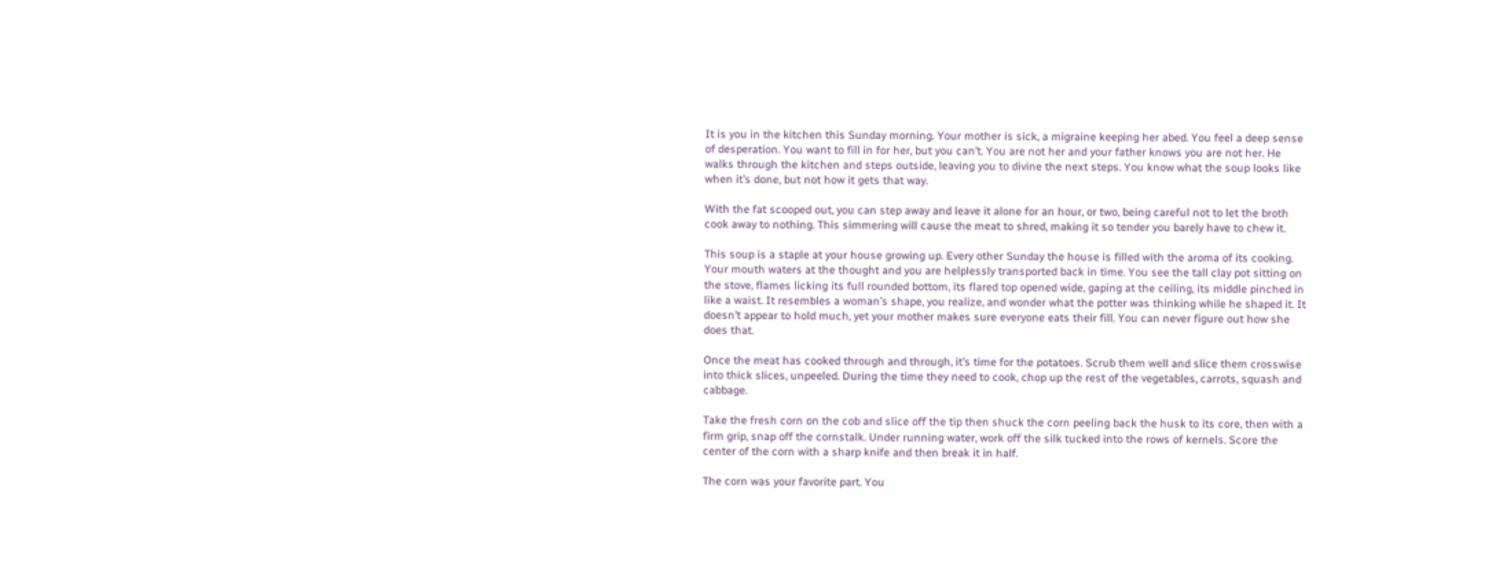It is you in the kitchen this Sunday morning. Your mother is sick, a migraine keeping her abed. You feel a deep sense of desperation. You want to fill in for her, but you can’t. You are not her and your father knows you are not her. He walks through the kitchen and steps outside, leaving you to divine the next steps. You know what the soup looks like when it’s done, but not how it gets that way.

With the fat scooped out, you can step away and leave it alone for an hour, or two, being careful not to let the broth cook away to nothing. This simmering will cause the meat to shred, making it so tender you barely have to chew it.

This soup is a staple at your house growing up. Every other Sunday the house is filled with the aroma of its cooking. Your mouth waters at the thought and you are helplessly transported back in time. You see the tall clay pot sitting on the stove, flames licking its full rounded bottom, its flared top opened wide, gaping at the ceiling, its middle pinched in like a waist. It resembles a woman’s shape, you realize, and wonder what the potter was thinking while he shaped it. It doesn’t appear to hold much, yet your mother makes sure everyone eats their fill. You can never figure out how she does that.

Once the meat has cooked through and through, it’s time for the potatoes. Scrub them well and slice them crosswise into thick slices, unpeeled. During the time they need to cook, chop up the rest of the vegetables, carrots, squash and cabbage.

Take the fresh corn on the cob and slice off the tip then shuck the corn peeling back the husk to its core, then with a firm grip, snap off the cornstalk. Under running water, work off the silk tucked into the rows of kernels. Score the center of the corn with a sharp knife and then break it in half.

The corn was your favorite part. You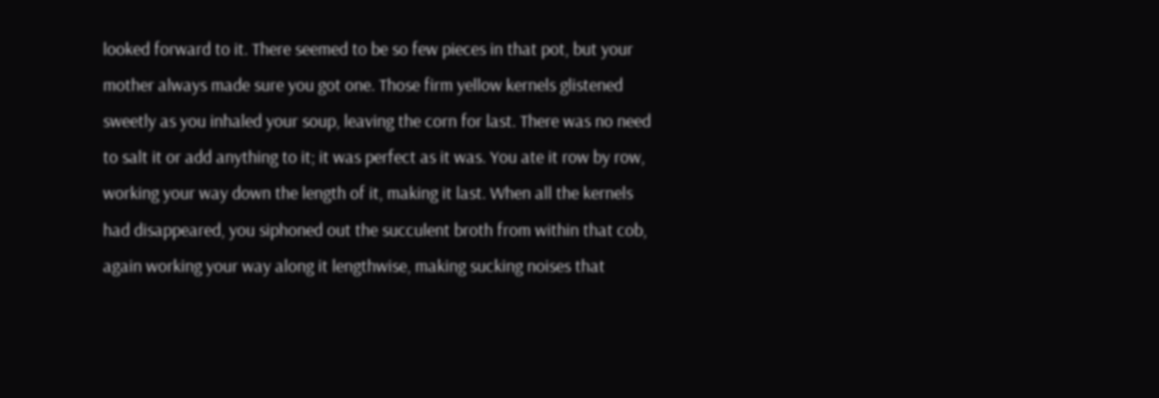looked forward to it. There seemed to be so few pieces in that pot, but your mother always made sure you got one. Those firm yellow kernels glistened sweetly as you inhaled your soup, leaving the corn for last. There was no need to salt it or add anything to it; it was perfect as it was. You ate it row by row, working your way down the length of it, making it last. When all the kernels had disappeared, you siphoned out the succulent broth from within that cob, again working your way along it lengthwise, making sucking noises that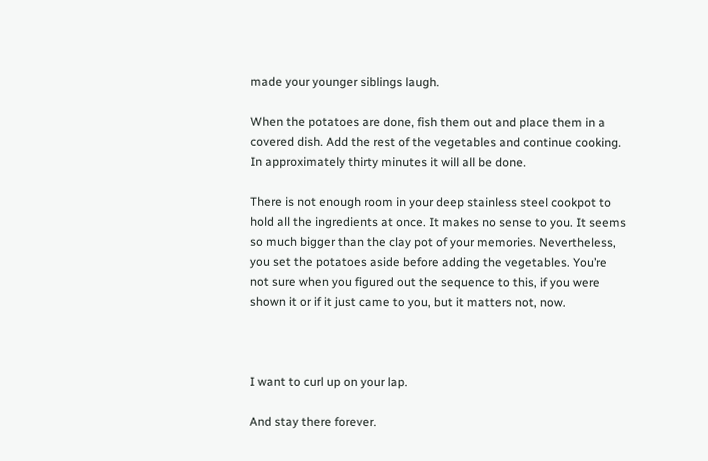made your younger siblings laugh.

When the potatoes are done, fish them out and place them in a covered dish. Add the rest of the vegetables and continue cooking. In approximately thirty minutes it will all be done.

There is not enough room in your deep stainless steel cookpot to hold all the ingredients at once. It makes no sense to you. It seems so much bigger than the clay pot of your memories. Nevertheless, you set the potatoes aside before adding the vegetables. You’re not sure when you figured out the sequence to this, if you were shown it or if it just came to you, but it matters not, now.



I want to curl up on your lap.

And stay there forever.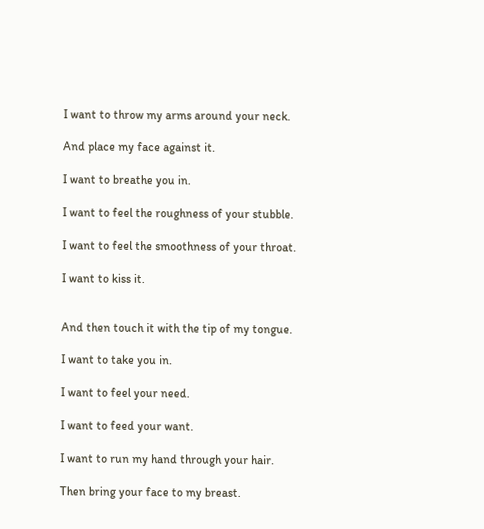I want to throw my arms around your neck.

And place my face against it.

I want to breathe you in.

I want to feel the roughness of your stubble.

I want to feel the smoothness of your throat.

I want to kiss it.


And then touch it with the tip of my tongue.

I want to take you in.

I want to feel your need.

I want to feed your want.

I want to run my hand through your hair.

Then bring your face to my breast.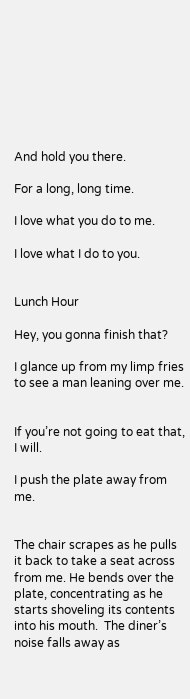And hold you there.

For a long, long time.

I love what you do to me.

I love what I do to you.


Lunch Hour

Hey, you gonna finish that?

I glance up from my limp fries to see a man leaning over me.


If you’re not going to eat that, I will.

I push the plate away from me.


The chair scrapes as he pulls it back to take a seat across from me. He bends over the plate, concentrating as he starts shoveling its contents into his mouth.  The diner’s noise falls away as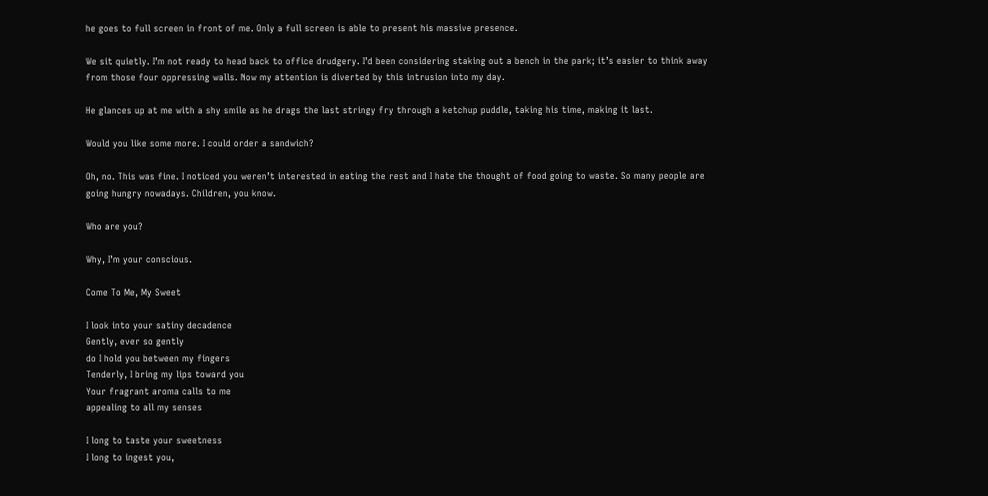he goes to full screen in front of me. Only a full screen is able to present his massive presence.

We sit quietly. I’m not ready to head back to office drudgery. I’d been considering staking out a bench in the park; it’s easier to think away from those four oppressing walls. Now my attention is diverted by this intrusion into my day.

He glances up at me with a shy smile as he drags the last stringy fry through a ketchup puddle, taking his time, making it last.

Would you like some more. I could order a sandwich?

Oh, no. This was fine. I noticed you weren’t interested in eating the rest and I hate the thought of food going to waste. So many people are going hungry nowadays. Children, you know.

Who are you?

Why, I’m your conscious.

Come To Me, My Sweet

I look into your satiny decadence
Gently, ever so gently
do I hold you between my fingers
Tenderly, I bring my lips toward you
Your fragrant aroma calls to me
appealing to all my senses

I long to taste your sweetness
I long to ingest you,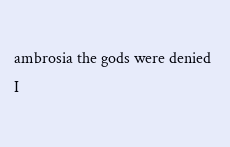ambrosia the gods were denied
I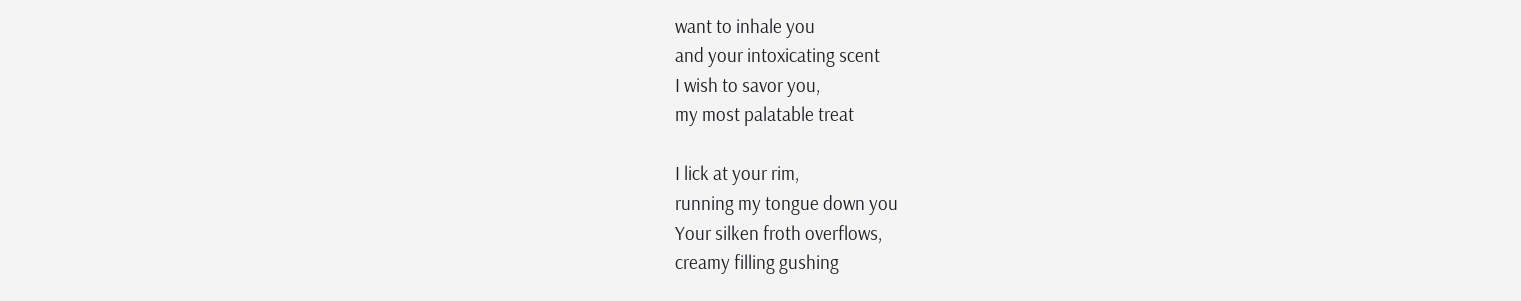want to inhale you
and your intoxicating scent
I wish to savor you,
my most palatable treat

I lick at your rim,
running my tongue down you
Your silken froth overflows,
creamy filling gushing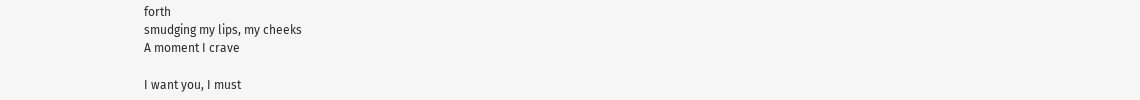forth
smudging my lips, my cheeks
A moment I crave

I want you, I must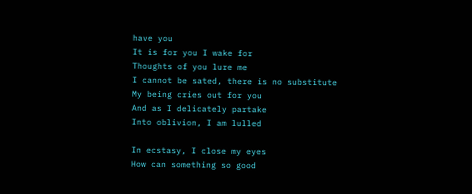have you
It is for you I wake for
Thoughts of you lure me
I cannot be sated, there is no substitute
My being cries out for you
And as I delicately partake
Into oblivion, I am lulled

In ecstasy, I close my eyes
How can something so good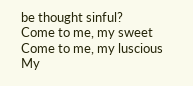be thought sinful?
Come to me, my sweet
Come to me, my luscious
My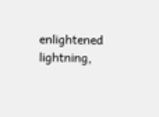enlightened lightning,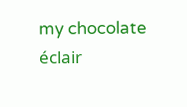my chocolate éclair